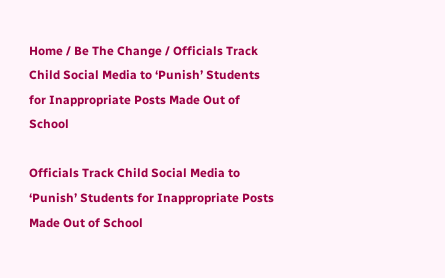Home / Be The Change / Officials Track Child Social Media to ‘Punish’ Students for Inappropriate Posts Made Out of School

Officials Track Child Social Media to ‘Punish’ Students for Inappropriate Posts Made Out of School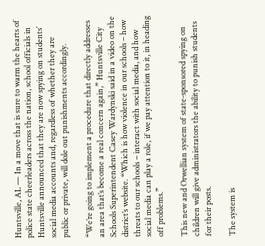Huntsville, AL — In a move that is sure to warm the hearts of police state cheerleaders across the nation, school officials in Huntsville announced that they are now spying on students’ social media accounts and, regardless of whether they are public or private, will dole out punishments accordingly.

“We’re going to implement a procedure that directly addresses an area that’s become a real concern again,” Huntsville City Schools Superintendent Casey Wardynski said in a video on the district’s website. “Which is how violence in our schools – how threats to our schools – interact with social media, and how social media can play a role, if we pay attention to it, in heading off problems.”

This new and Orwellian system of state-sponsored spying on children will give administrators the ability to punish students for their posts.

The system is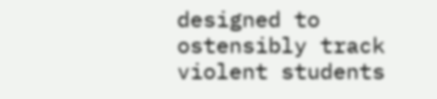designed to ostensibly track violent students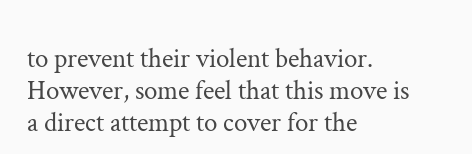to prevent their violent behavior. However, some feel that this move is a direct attempt to cover for the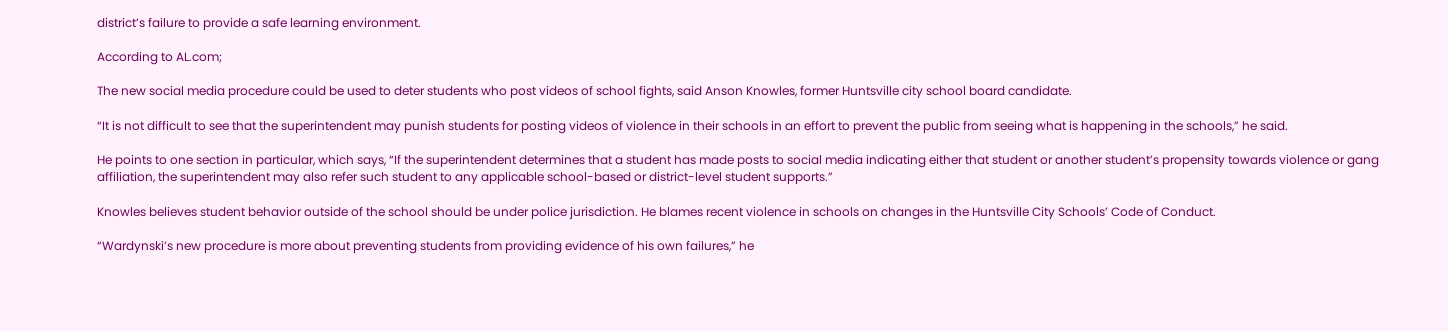district’s failure to provide a safe learning environment.

According to AL.com;

The new social media procedure could be used to deter students who post videos of school fights, said Anson Knowles, former Huntsville city school board candidate.

“It is not difficult to see that the superintendent may punish students for posting videos of violence in their schools in an effort to prevent the public from seeing what is happening in the schools,” he said.

He points to one section in particular, which says, “If the superintendent determines that a student has made posts to social media indicating either that student or another student’s propensity towards violence or gang affiliation, the superintendent may also refer such student to any applicable school-based or district-level student supports.”

Knowles believes student behavior outside of the school should be under police jurisdiction. He blames recent violence in schools on changes in the Huntsville City Schools’ Code of Conduct.

“Wardynski’s new procedure is more about preventing students from providing evidence of his own failures,” he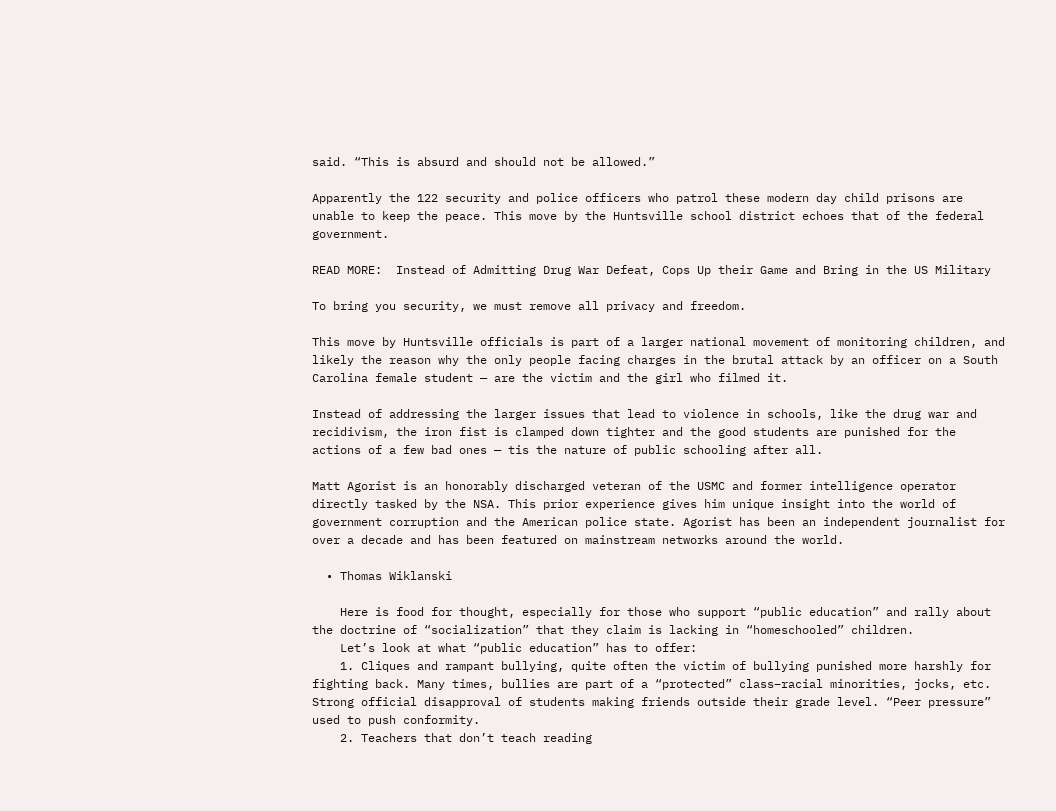said. “This is absurd and should not be allowed.”

Apparently the 122 security and police officers who patrol these modern day child prisons are unable to keep the peace. This move by the Huntsville school district echoes that of the federal government.

READ MORE:  Instead of Admitting Drug War Defeat, Cops Up their Game and Bring in the US Military

To bring you security, we must remove all privacy and freedom.

This move by Huntsville officials is part of a larger national movement of monitoring children, and likely the reason why the only people facing charges in the brutal attack by an officer on a South Carolina female student — are the victim and the girl who filmed it.

Instead of addressing the larger issues that lead to violence in schools, like the drug war and recidivism, the iron fist is clamped down tighter and the good students are punished for the actions of a few bad ones — tis the nature of public schooling after all.

Matt Agorist is an honorably discharged veteran of the USMC and former intelligence operator directly tasked by the NSA. This prior experience gives him unique insight into the world of government corruption and the American police state. Agorist has been an independent journalist for over a decade and has been featured on mainstream networks around the world.

  • Thomas Wiklanski

    Here is food for thought, especially for those who support “public education” and rally about the doctrine of “socialization” that they claim is lacking in “homeschooled” children.
    Let’s look at what “public education” has to offer:
    1. Cliques and rampant bullying, quite often the victim of bullying punished more harshly for fighting back. Many times, bullies are part of a “protected” class–racial minorities, jocks, etc. Strong official disapproval of students making friends outside their grade level. “Peer pressure” used to push conformity.
    2. Teachers that don’t teach reading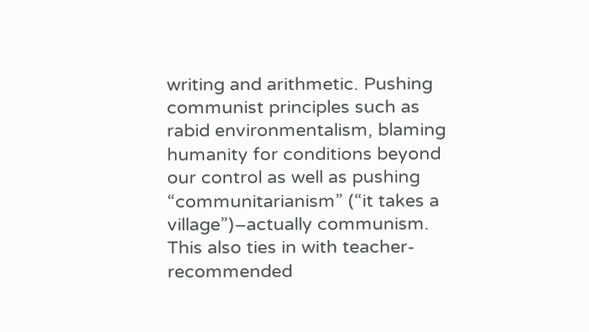writing and arithmetic. Pushing communist principles such as rabid environmentalism, blaming humanity for conditions beyond our control as well as pushing “communitarianism” (“it takes a village”)–actually communism. This also ties in with teacher-recommended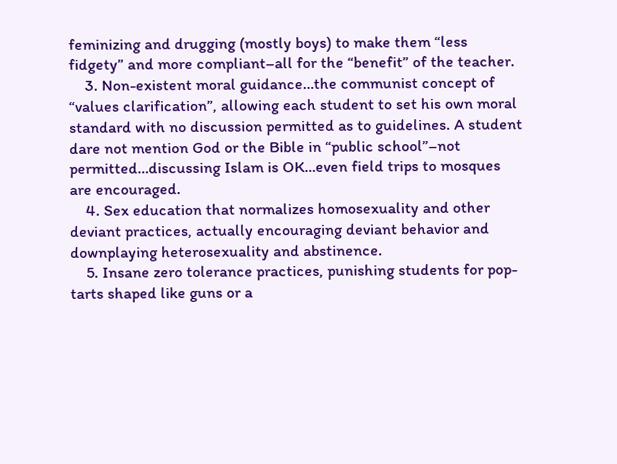feminizing and drugging (mostly boys) to make them “less fidgety” and more compliant–all for the “benefit” of the teacher.
    3. Non-existent moral guidance…the communist concept of “values clarification”, allowing each student to set his own moral standard with no discussion permitted as to guidelines. A student dare not mention God or the Bible in “public school”–not permitted…discussing Islam is OK…even field trips to mosques are encouraged.
    4. Sex education that normalizes homosexuality and other deviant practices, actually encouraging deviant behavior and downplaying heterosexuality and abstinence.
    5. Insane zero tolerance practices, punishing students for pop-tarts shaped like guns or a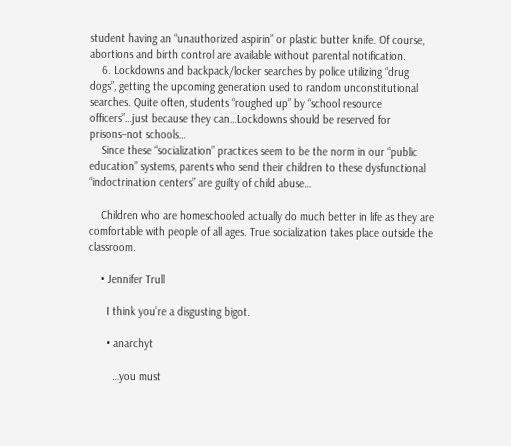student having an “unauthorized aspirin” or plastic butter knife. Of course, abortions and birth control are available without parental notification.
    6. Lockdowns and backpack/locker searches by police utilizing “drug dogs”, getting the upcoming generation used to random unconstitutional searches. Quite often, students “roughed up” by “school resource officers”…just because they can…Lockdowns should be reserved for prisons–not schools…
    Since these “socialization” practices seem to be the norm in our “public education” systems, parents who send their children to these dysfunctional “indoctrination centers” are guilty of child abuse…

    Children who are homeschooled actually do much better in life as they are comfortable with people of all ages. True socialization takes place outside the classroom.

    • Jennifer Trull

      I think you’re a disgusting bigot.

      • anarchyt

        …you must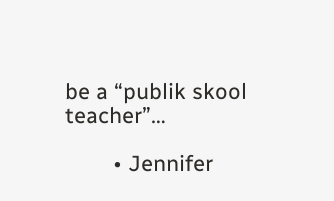be a “publik skool teacher”…

        • Jennifer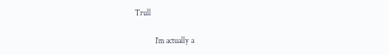Trull

          I’m actually a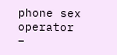phone sex operator –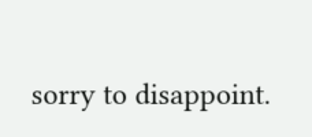sorry to disappoint.